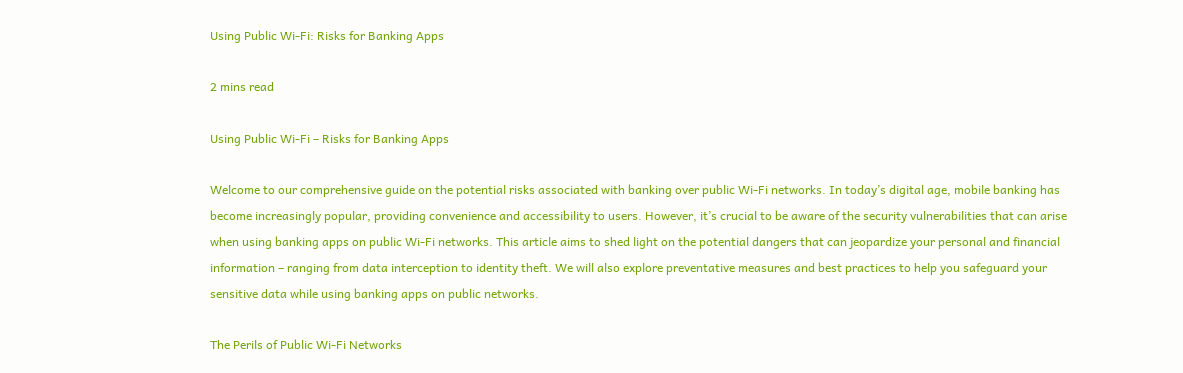Using Public Wi-Fi: Risks for Banking Apps

2 mins read

Using Public Wi-Fi – Risks for Banking Apps

Welcome to our comprehensive guide on the potential risks associated with banking over public Wi-Fi networks. In today’s digital age, mobile banking has become increasingly popular, providing convenience and accessibility to users. However, it’s crucial to be aware of the security vulnerabilities that can arise when using banking apps on public Wi-Fi networks. This article aims to shed light on the potential dangers that can jeopardize your personal and financial information – ranging from data interception to identity theft. We will also explore preventative measures and best practices to help you safeguard your sensitive data while using banking apps on public networks.

The Perils of Public Wi-Fi Networks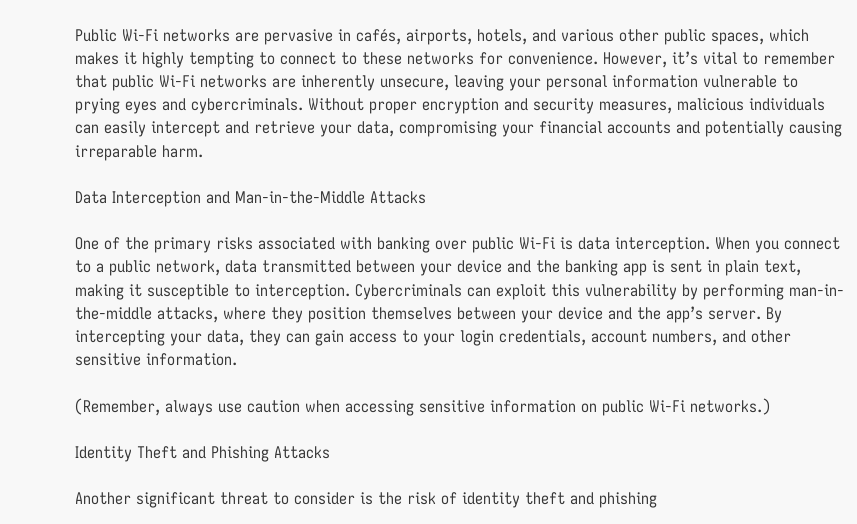Public Wi-Fi networks are pervasive in cafés, airports, hotels, and various other public spaces, which makes it highly tempting to connect to these networks for convenience. However, it’s vital to remember that public Wi-Fi networks are inherently unsecure, leaving your personal information vulnerable to prying eyes and cybercriminals. Without proper encryption and security measures, malicious individuals can easily intercept and retrieve your data, compromising your financial accounts and potentially causing irreparable harm.

Data Interception and Man-in-the-Middle Attacks

One of the primary risks associated with banking over public Wi-Fi is data interception. When you connect to a public network, data transmitted between your device and the banking app is sent in plain text, making it susceptible to interception. Cybercriminals can exploit this vulnerability by performing man-in-the-middle attacks, where they position themselves between your device and the app’s server. By intercepting your data, they can gain access to your login credentials, account numbers, and other sensitive information.

(Remember, always use caution when accessing sensitive information on public Wi-Fi networks.)

Identity Theft and Phishing Attacks

Another significant threat to consider is the risk of identity theft and phishing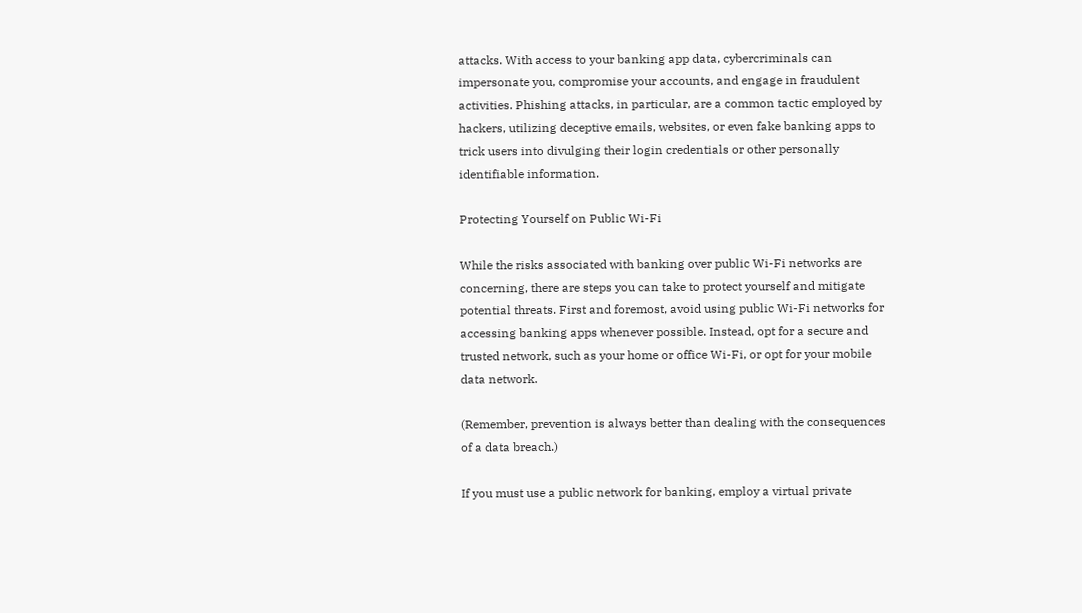attacks. With access to your banking app data, cybercriminals can impersonate you, compromise your accounts, and engage in fraudulent activities. Phishing attacks, in particular, are a common tactic employed by hackers, utilizing deceptive emails, websites, or even fake banking apps to trick users into divulging their login credentials or other personally identifiable information.

Protecting Yourself on Public Wi-Fi

While the risks associated with banking over public Wi-Fi networks are concerning, there are steps you can take to protect yourself and mitigate potential threats. First and foremost, avoid using public Wi-Fi networks for accessing banking apps whenever possible. Instead, opt for a secure and trusted network, such as your home or office Wi-Fi, or opt for your mobile data network.

(Remember, prevention is always better than dealing with the consequences of a data breach.)

If you must use a public network for banking, employ a virtual private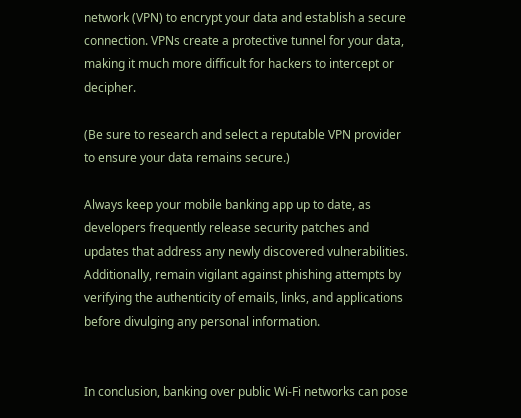network (VPN) to encrypt your data and establish a secure connection. VPNs create a protective tunnel for your data, making it much more difficult for hackers to intercept or decipher.

(Be sure to research and select a reputable VPN provider to ensure your data remains secure.)

Always keep your mobile banking app up to date, as developers frequently release security patches and updates that address any newly discovered vulnerabilities. Additionally, remain vigilant against phishing attempts by verifying the authenticity of emails, links, and applications before divulging any personal information.


In conclusion, banking over public Wi-Fi networks can pose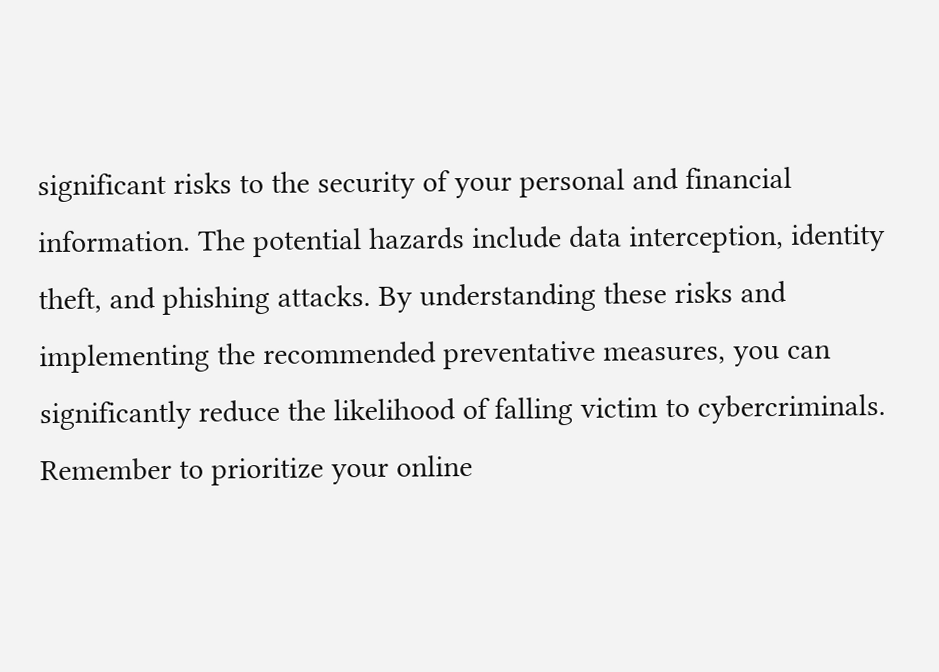significant risks to the security of your personal and financial information. The potential hazards include data interception, identity theft, and phishing attacks. By understanding these risks and implementing the recommended preventative measures, you can significantly reduce the likelihood of falling victim to cybercriminals. Remember to prioritize your online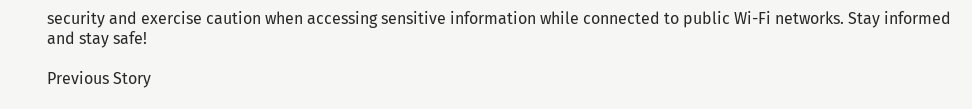security and exercise caution when accessing sensitive information while connected to public Wi-Fi networks. Stay informed and stay safe!

Previous Story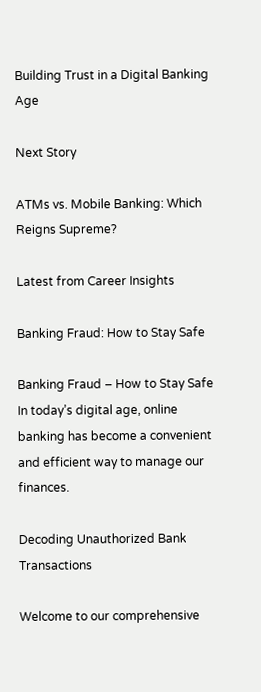Building Trust in a Digital Banking Age

Next Story

ATMs vs. Mobile Banking: Which Reigns Supreme?

Latest from Career Insights

Banking Fraud: How to Stay Safe

Banking Fraud – How to Stay Safe In today’s digital age, online banking has become a convenient and efficient way to manage our finances.

Decoding Unauthorized Bank Transactions

Welcome to our comprehensive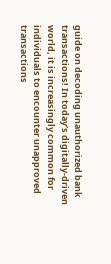guide on decoding unauthorized bank transactions! In today’s digitally-driven world, it is increasingly common for individuals to encounter unapproved transactions